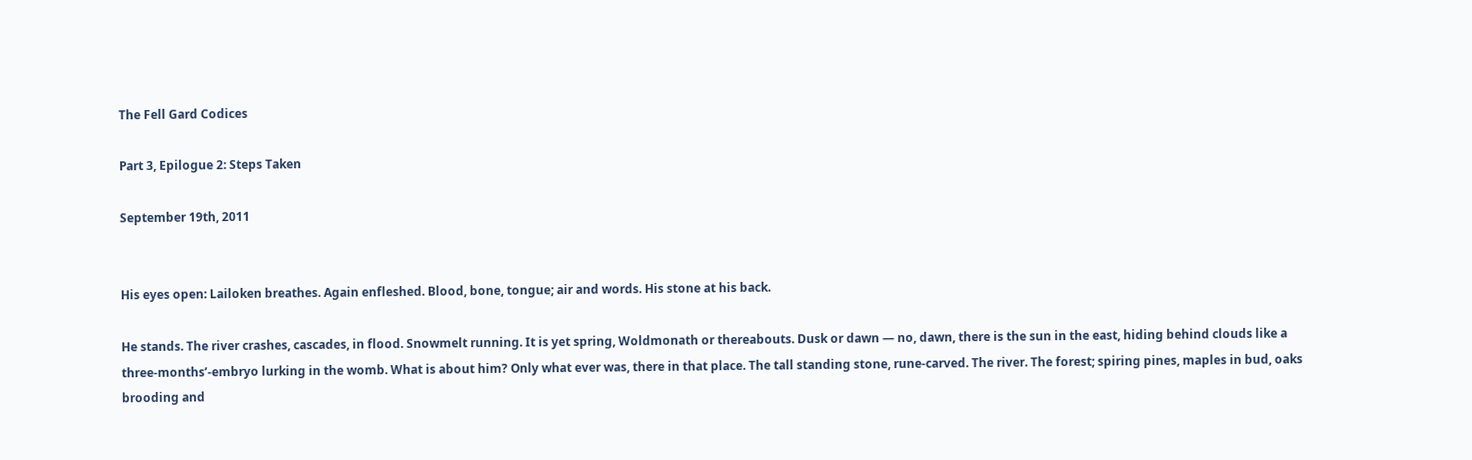The Fell Gard Codices

Part 3, Epilogue 2: Steps Taken

September 19th, 2011


His eyes open: Lailoken breathes. Again enfleshed. Blood, bone, tongue; air and words. His stone at his back.

He stands. The river crashes, cascades, in flood. Snowmelt running. It is yet spring, Woldmonath or thereabouts. Dusk or dawn — no, dawn, there is the sun in the east, hiding behind clouds like a three-months’-embryo lurking in the womb. What is about him? Only what ever was, there in that place. The tall standing stone, rune-carved. The river. The forest; spiring pines, maples in bud, oaks brooding and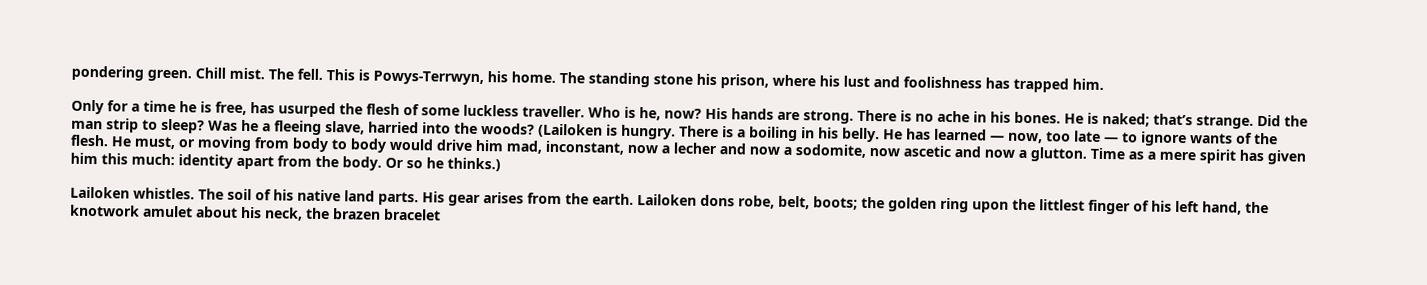pondering green. Chill mist. The fell. This is Powys-Terrwyn, his home. The standing stone his prison, where his lust and foolishness has trapped him.

Only for a time he is free, has usurped the flesh of some luckless traveller. Who is he, now? His hands are strong. There is no ache in his bones. He is naked; that’s strange. Did the man strip to sleep? Was he a fleeing slave, harried into the woods? (Lailoken is hungry. There is a boiling in his belly. He has learned — now, too late — to ignore wants of the flesh. He must, or moving from body to body would drive him mad, inconstant, now a lecher and now a sodomite, now ascetic and now a glutton. Time as a mere spirit has given him this much: identity apart from the body. Or so he thinks.)

Lailoken whistles. The soil of his native land parts. His gear arises from the earth. Lailoken dons robe, belt, boots; the golden ring upon the littlest finger of his left hand, the knotwork amulet about his neck, the brazen bracelet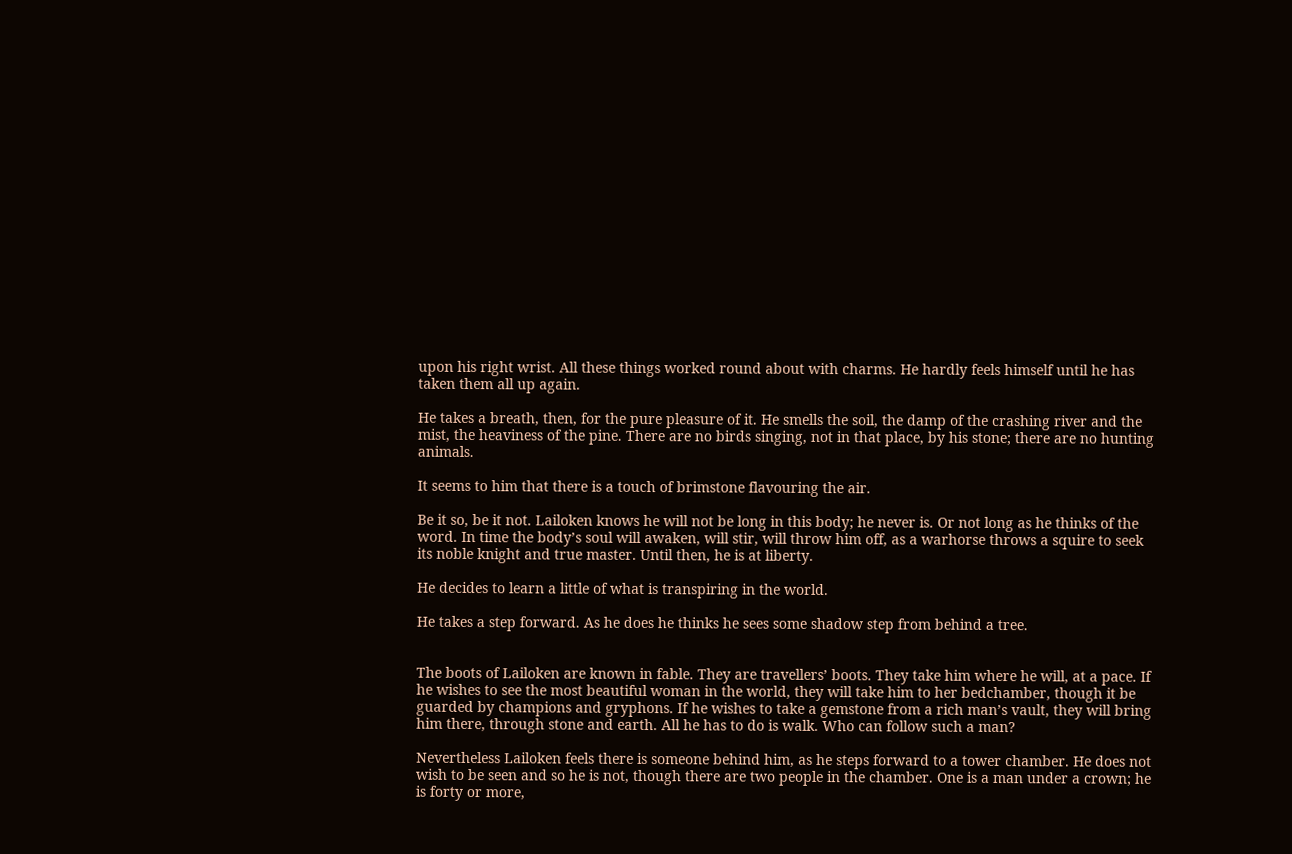upon his right wrist. All these things worked round about with charms. He hardly feels himself until he has taken them all up again.

He takes a breath, then, for the pure pleasure of it. He smells the soil, the damp of the crashing river and the mist, the heaviness of the pine. There are no birds singing, not in that place, by his stone; there are no hunting animals.

It seems to him that there is a touch of brimstone flavouring the air.

Be it so, be it not. Lailoken knows he will not be long in this body; he never is. Or not long as he thinks of the word. In time the body’s soul will awaken, will stir, will throw him off, as a warhorse throws a squire to seek its noble knight and true master. Until then, he is at liberty.

He decides to learn a little of what is transpiring in the world.

He takes a step forward. As he does he thinks he sees some shadow step from behind a tree.


The boots of Lailoken are known in fable. They are travellers’ boots. They take him where he will, at a pace. If he wishes to see the most beautiful woman in the world, they will take him to her bedchamber, though it be guarded by champions and gryphons. If he wishes to take a gemstone from a rich man’s vault, they will bring him there, through stone and earth. All he has to do is walk. Who can follow such a man?

Nevertheless Lailoken feels there is someone behind him, as he steps forward to a tower chamber. He does not wish to be seen and so he is not, though there are two people in the chamber. One is a man under a crown; he is forty or more,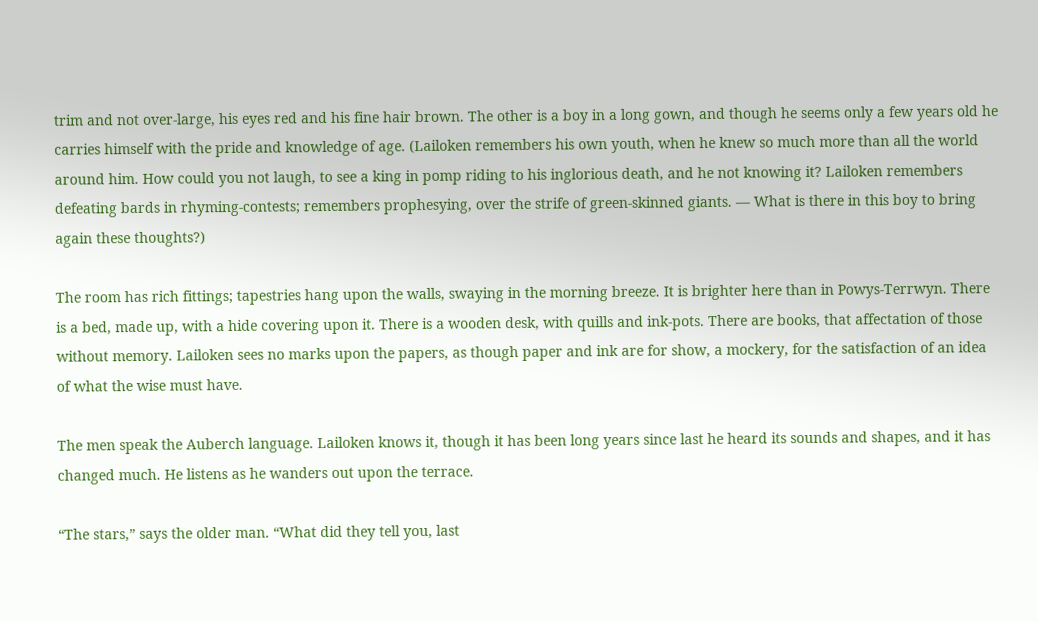trim and not over-large, his eyes red and his fine hair brown. The other is a boy in a long gown, and though he seems only a few years old he carries himself with the pride and knowledge of age. (Lailoken remembers his own youth, when he knew so much more than all the world around him. How could you not laugh, to see a king in pomp riding to his inglorious death, and he not knowing it? Lailoken remembers defeating bards in rhyming-contests; remembers prophesying, over the strife of green-skinned giants. — What is there in this boy to bring again these thoughts?)

The room has rich fittings; tapestries hang upon the walls, swaying in the morning breeze. It is brighter here than in Powys-Terrwyn. There is a bed, made up, with a hide covering upon it. There is a wooden desk, with quills and ink-pots. There are books, that affectation of those without memory. Lailoken sees no marks upon the papers, as though paper and ink are for show, a mockery, for the satisfaction of an idea of what the wise must have.

The men speak the Auberch language. Lailoken knows it, though it has been long years since last he heard its sounds and shapes, and it has changed much. He listens as he wanders out upon the terrace.

“The stars,” says the older man. “What did they tell you, last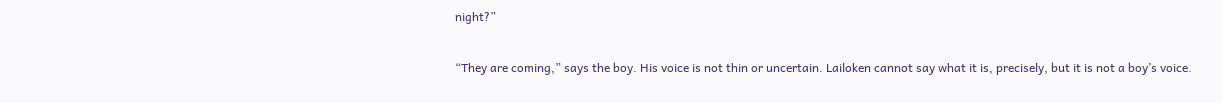night?”

“They are coming,” says the boy. His voice is not thin or uncertain. Lailoken cannot say what it is, precisely, but it is not a boy’s voice.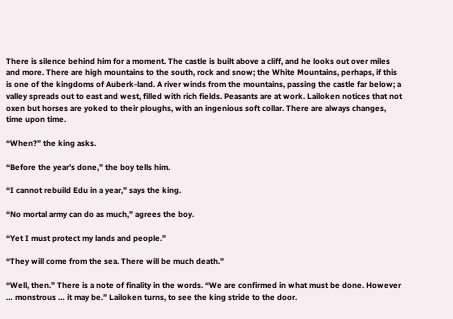There is silence behind him for a moment. The castle is built above a cliff, and he looks out over miles and more. There are high mountains to the south, rock and snow; the White Mountains, perhaps, if this is one of the kingdoms of Auberk-land. A river winds from the mountains, passing the castle far below; a valley spreads out to east and west, filled with rich fields. Peasants are at work. Lailoken notices that not oxen but horses are yoked to their ploughs, with an ingenious soft collar. There are always changes, time upon time.

“When?” the king asks.

“Before the year’s done,” the boy tells him.

“I cannot rebuild Edu in a year,” says the king.

“No mortal army can do as much,” agrees the boy.

“Yet I must protect my lands and people.”

“They will come from the sea. There will be much death.”

“Well, then.” There is a note of finality in the words. “We are confirmed in what must be done. However … monstrous … it may be.” Lailoken turns, to see the king stride to the door.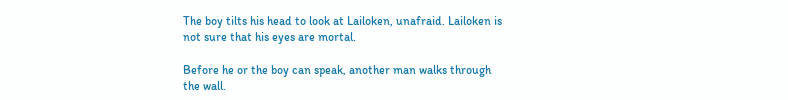The boy tilts his head to look at Lailoken, unafraid. Lailoken is not sure that his eyes are mortal.

Before he or the boy can speak, another man walks through the wall.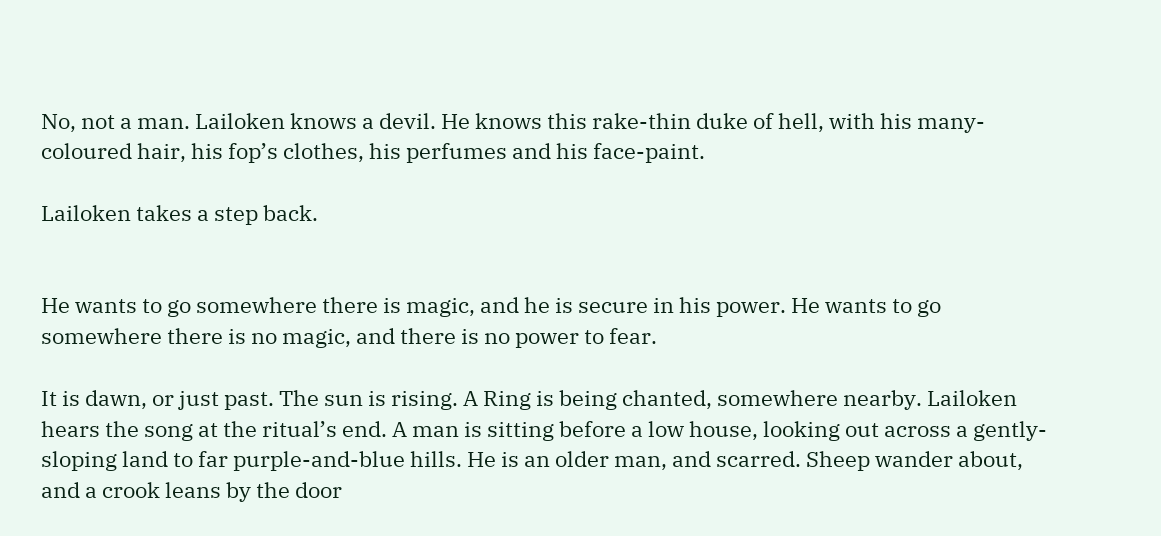No, not a man. Lailoken knows a devil. He knows this rake-thin duke of hell, with his many-coloured hair, his fop’s clothes, his perfumes and his face-paint.

Lailoken takes a step back.


He wants to go somewhere there is magic, and he is secure in his power. He wants to go somewhere there is no magic, and there is no power to fear.

It is dawn, or just past. The sun is rising. A Ring is being chanted, somewhere nearby. Lailoken hears the song at the ritual’s end. A man is sitting before a low house, looking out across a gently-sloping land to far purple-and-blue hills. He is an older man, and scarred. Sheep wander about, and a crook leans by the door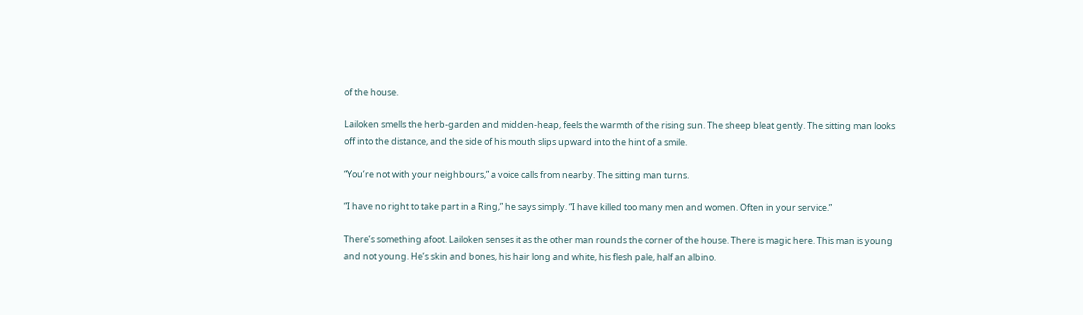of the house.

Lailoken smells the herb-garden and midden-heap, feels the warmth of the rising sun. The sheep bleat gently. The sitting man looks off into the distance, and the side of his mouth slips upward into the hint of a smile.

“You’re not with your neighbours,” a voice calls from nearby. The sitting man turns.

“I have no right to take part in a Ring,” he says simply. “I have killed too many men and women. Often in your service.”

There’s something afoot. Lailoken senses it as the other man rounds the corner of the house. There is magic here. This man is young and not young. He’s skin and bones, his hair long and white, his flesh pale, half an albino.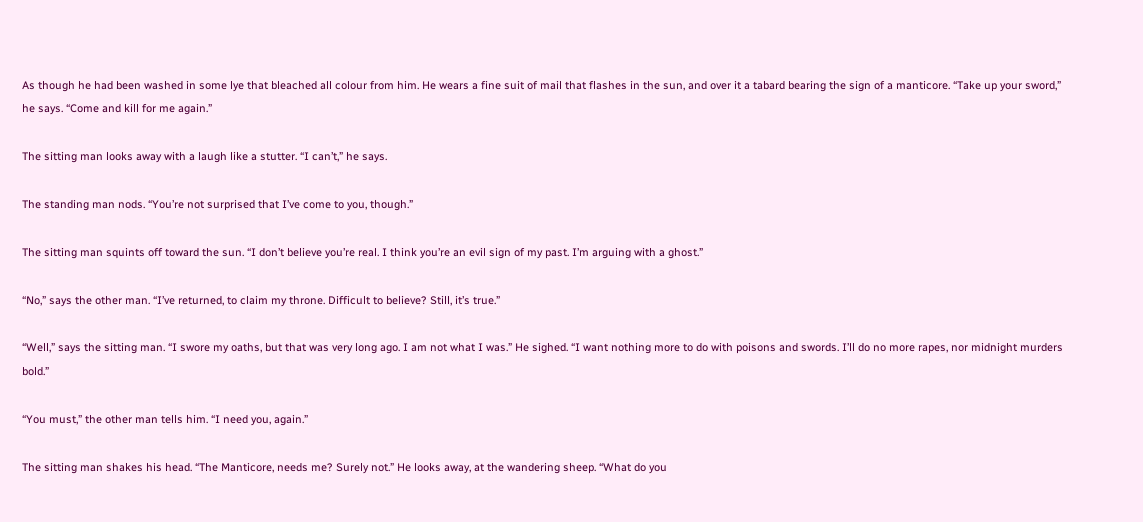As though he had been washed in some lye that bleached all colour from him. He wears a fine suit of mail that flashes in the sun, and over it a tabard bearing the sign of a manticore. “Take up your sword,” he says. “Come and kill for me again.”

The sitting man looks away with a laugh like a stutter. “I can’t,” he says.

The standing man nods. “You’re not surprised that I’ve come to you, though.”

The sitting man squints off toward the sun. “I don’t believe you’re real. I think you’re an evil sign of my past. I’m arguing with a ghost.”

“No,” says the other man. “I’ve returned, to claim my throne. Difficult to believe? Still, it’s true.”

“Well,” says the sitting man. “I swore my oaths, but that was very long ago. I am not what I was.” He sighed. “I want nothing more to do with poisons and swords. I’ll do no more rapes, nor midnight murders bold.”

“You must,” the other man tells him. “I need you, again.”

The sitting man shakes his head. “The Manticore, needs me? Surely not.” He looks away, at the wandering sheep. “What do you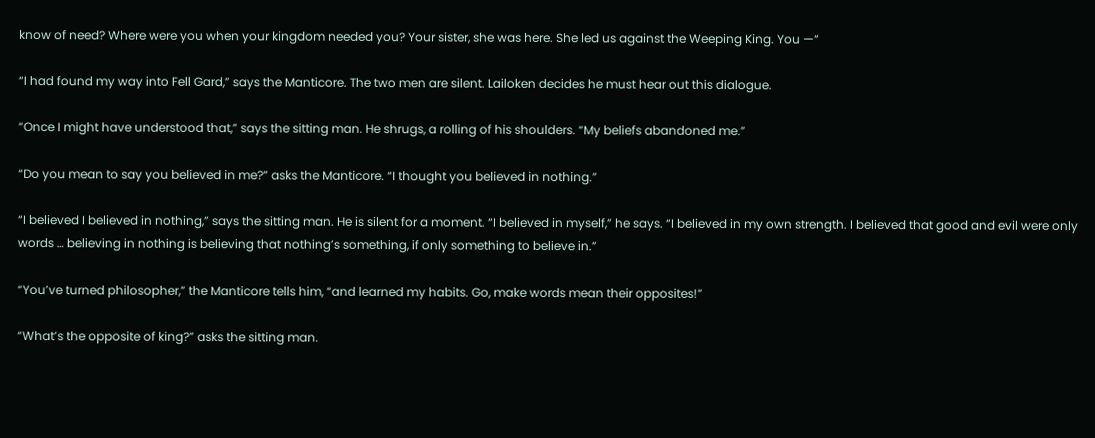know of need? Where were you when your kingdom needed you? Your sister, she was here. She led us against the Weeping King. You —”

“I had found my way into Fell Gard,” says the Manticore. The two men are silent. Lailoken decides he must hear out this dialogue.

“Once I might have understood that,” says the sitting man. He shrugs, a rolling of his shoulders. “My beliefs abandoned me.”

“Do you mean to say you believed in me?” asks the Manticore. “I thought you believed in nothing.”

“I believed I believed in nothing,” says the sitting man. He is silent for a moment. “I believed in myself,” he says. “I believed in my own strength. I believed that good and evil were only words … believing in nothing is believing that nothing’s something, if only something to believe in.”

“You’ve turned philosopher,” the Manticore tells him, “and learned my habits. Go, make words mean their opposites!”

“What’s the opposite of king?” asks the sitting man.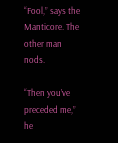“Fool,” says the Manticore. The other man nods.

“Then you’ve preceded me,” he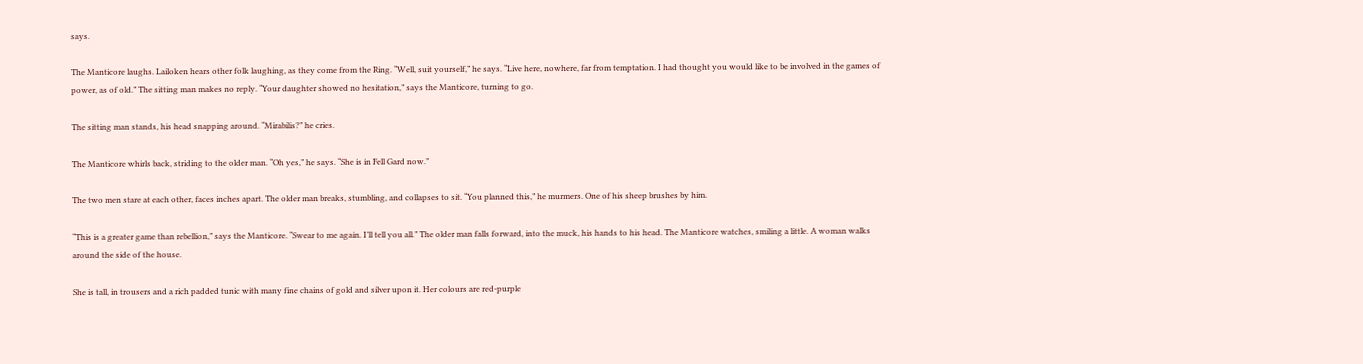says.

The Manticore laughs. Lailoken hears other folk laughing, as they come from the Ring. “Well, suit yourself,” he says. “Live here, nowhere, far from temptation. I had thought you would like to be involved in the games of power, as of old.” The sitting man makes no reply. “Your daughter showed no hesitation,” says the Manticore, turning to go.

The sitting man stands, his head snapping around. “Mirabilis?” he cries.

The Manticore whirls back, striding to the older man. “Oh yes,” he says. “She is in Fell Gard now.”

The two men stare at each other, faces inches apart. The older man breaks, stumbling, and collapses to sit. “You planned this,” he murmers. One of his sheep brushes by him.

“This is a greater game than rebellion,” says the Manticore. “Swear to me again. I’ll tell you all.” The older man falls forward, into the muck, his hands to his head. The Manticore watches, smiling a little. A woman walks around the side of the house.

She is tall, in trousers and a rich padded tunic with many fine chains of gold and silver upon it. Her colours are red-purple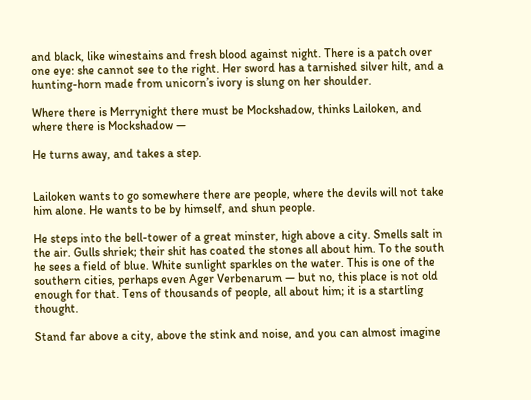and black, like winestains and fresh blood against night. There is a patch over one eye: she cannot see to the right. Her sword has a tarnished silver hilt, and a hunting-horn made from unicorn’s ivory is slung on her shoulder.

Where there is Merrynight there must be Mockshadow, thinks Lailoken, and where there is Mockshadow —

He turns away, and takes a step.


Lailoken wants to go somewhere there are people, where the devils will not take him alone. He wants to be by himself, and shun people.

He steps into the bell-tower of a great minster, high above a city. Smells salt in the air. Gulls shriek; their shit has coated the stones all about him. To the south he sees a field of blue. White sunlight sparkles on the water. This is one of the southern cities, perhaps even Ager Verbenarum — but no, this place is not old enough for that. Tens of thousands of people, all about him; it is a startling thought.

Stand far above a city, above the stink and noise, and you can almost imagine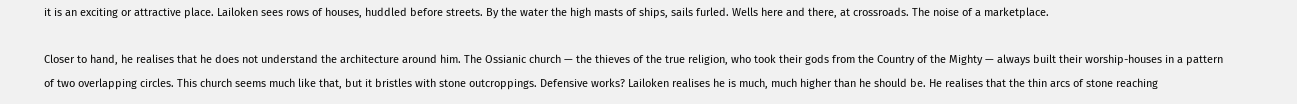it is an exciting or attractive place. Lailoken sees rows of houses, huddled before streets. By the water the high masts of ships, sails furled. Wells here and there, at crossroads. The noise of a marketplace.

Closer to hand, he realises that he does not understand the architecture around him. The Ossianic church — the thieves of the true religion, who took their gods from the Country of the Mighty — always built their worship-houses in a pattern of two overlapping circles. This church seems much like that, but it bristles with stone outcroppings. Defensive works? Lailoken realises he is much, much higher than he should be. He realises that the thin arcs of stone reaching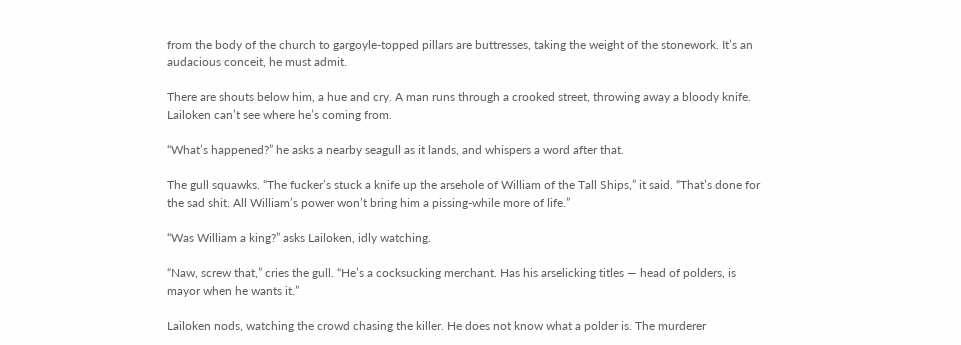from the body of the church to gargoyle-topped pillars are buttresses, taking the weight of the stonework. It’s an audacious conceit, he must admit.

There are shouts below him, a hue and cry. A man runs through a crooked street, throwing away a bloody knife. Lailoken can’t see where he’s coming from.

“What’s happened?” he asks a nearby seagull as it lands, and whispers a word after that.

The gull squawks. “The fucker’s stuck a knife up the arsehole of William of the Tall Ships,” it said. “That’s done for the sad shit. All William’s power won’t bring him a pissing-while more of life.”

“Was William a king?” asks Lailoken, idly watching.

“Naw, screw that,” cries the gull. “He’s a cocksucking merchant. Has his arselicking titles — head of polders, is mayor when he wants it.”

Lailoken nods, watching the crowd chasing the killer. He does not know what a polder is. The murderer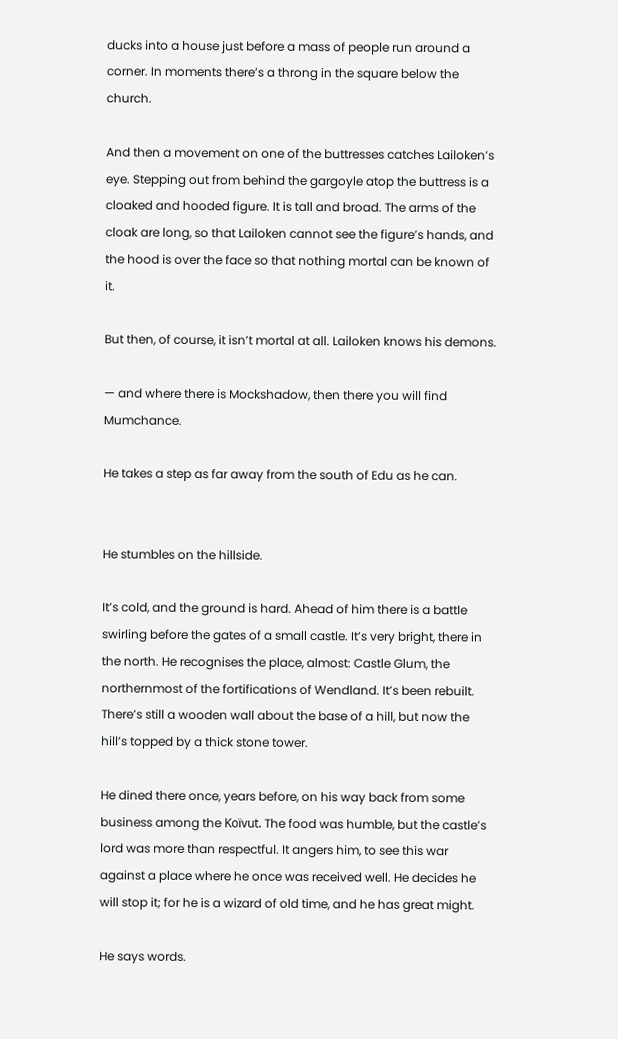ducks into a house just before a mass of people run around a corner. In moments there’s a throng in the square below the church.

And then a movement on one of the buttresses catches Lailoken’s eye. Stepping out from behind the gargoyle atop the buttress is a cloaked and hooded figure. It is tall and broad. The arms of the cloak are long, so that Lailoken cannot see the figure’s hands, and the hood is over the face so that nothing mortal can be known of it.

But then, of course, it isn’t mortal at all. Lailoken knows his demons.

— and where there is Mockshadow, then there you will find Mumchance.

He takes a step as far away from the south of Edu as he can.


He stumbles on the hillside.

It’s cold, and the ground is hard. Ahead of him there is a battle swirling before the gates of a small castle. It’s very bright, there in the north. He recognises the place, almost: Castle Glum, the northernmost of the fortifications of Wendland. It’s been rebuilt. There’s still a wooden wall about the base of a hill, but now the hill’s topped by a thick stone tower.

He dined there once, years before, on his way back from some business among the Koïvut. The food was humble, but the castle’s lord was more than respectful. It angers him, to see this war against a place where he once was received well. He decides he will stop it; for he is a wizard of old time, and he has great might.

He says words.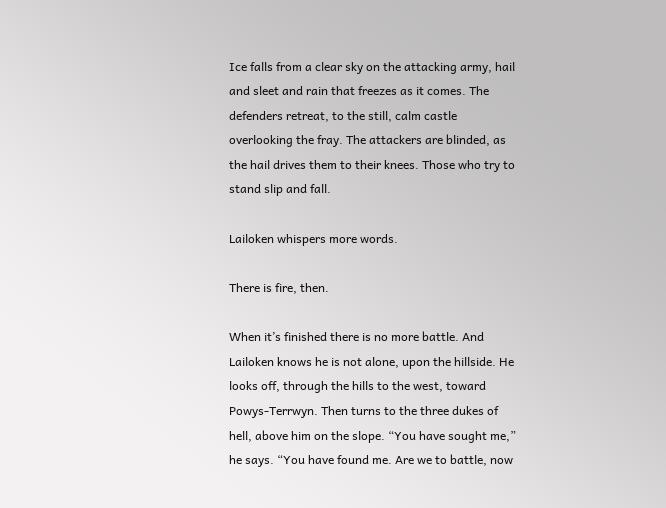Ice falls from a clear sky on the attacking army, hail and sleet and rain that freezes as it comes. The defenders retreat, to the still, calm castle overlooking the fray. The attackers are blinded, as the hail drives them to their knees. Those who try to stand slip and fall.

Lailoken whispers more words.

There is fire, then.

When it’s finished there is no more battle. And Lailoken knows he is not alone, upon the hillside. He looks off, through the hills to the west, toward Powys-Terrwyn. Then turns to the three dukes of hell, above him on the slope. “You have sought me,” he says. “You have found me. Are we to battle, now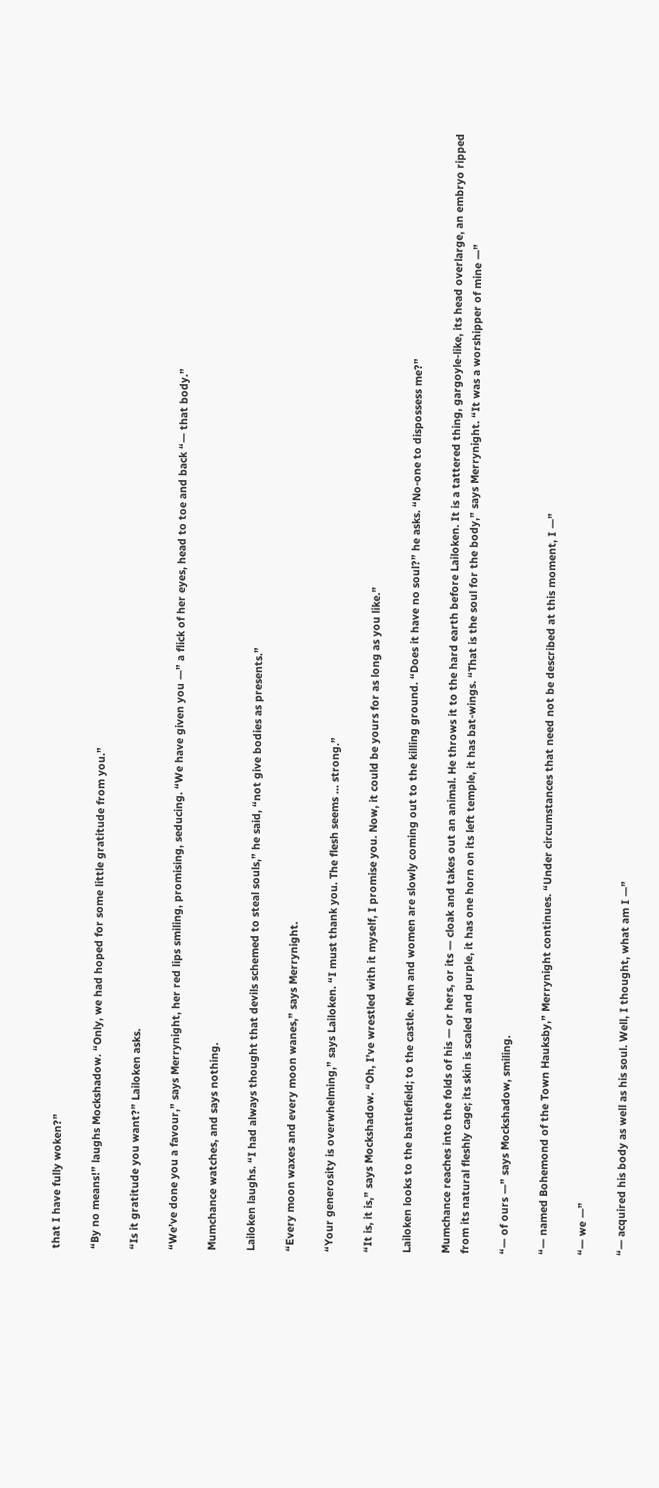that I have fully woken?”

“By no means!” laughs Mockshadow. “Only, we had hoped for some little gratitude from you.”

“Is it gratitude you want?” Lailoken asks.

“We’ve done you a favour,” says Merrynight, her red lips smiling, promising, seducing. “We have given you —” a flick of her eyes, head to toe and back “— that body.”

Mumchance watches, and says nothing.

Lailoken laughs. “I had always thought that devils schemed to steal souls,” he said, “not give bodies as presents.”

“Every moon waxes and every moon wanes,” says Merrynight.

“Your generosity is overwhelming,” says Lailoken. “I must thank you. The flesh seems … strong.”

“It is, it is,” says Mockshadow. “Oh, I’ve wrestled with it myself, I promise you. Now, it could be yours for as long as you like.”

Lailoken looks to the battlefield; to the castle. Men and women are slowly coming out to the killing ground. “Does it have no soul?” he asks. “No-one to dispossess me?”

Mumchance reaches into the folds of his — or hers, or its — cloak and takes out an animal. He throws it to the hard earth before Lailoken. It is a tattered thing, gargoyle-like, its head overlarge, an embryo ripped from its natural fleshly cage; its skin is scaled and purple, it has one horn on its left temple, it has bat-wings. “That is the soul for the body,” says Merrynight. “It was a worshipper of mine —”

“— of ours —” says Mockshadow, smiling.

“— named Bohemond of the Town Hauksby,” Merrynight continues. “Under circumstances that need not be described at this moment, I —”

“— we —”

“— acquired his body as well as his soul. Well, I thought, what am I —”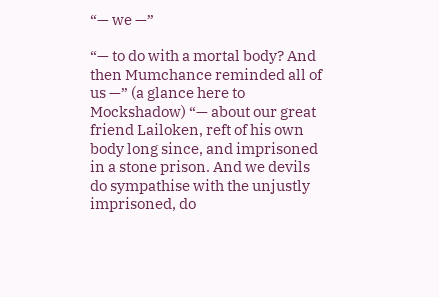“— we —”

“— to do with a mortal body? And then Mumchance reminded all of us —” (a glance here to Mockshadow) “— about our great friend Lailoken, reft of his own body long since, and imprisoned in a stone prison. And we devils do sympathise with the unjustly imprisoned, do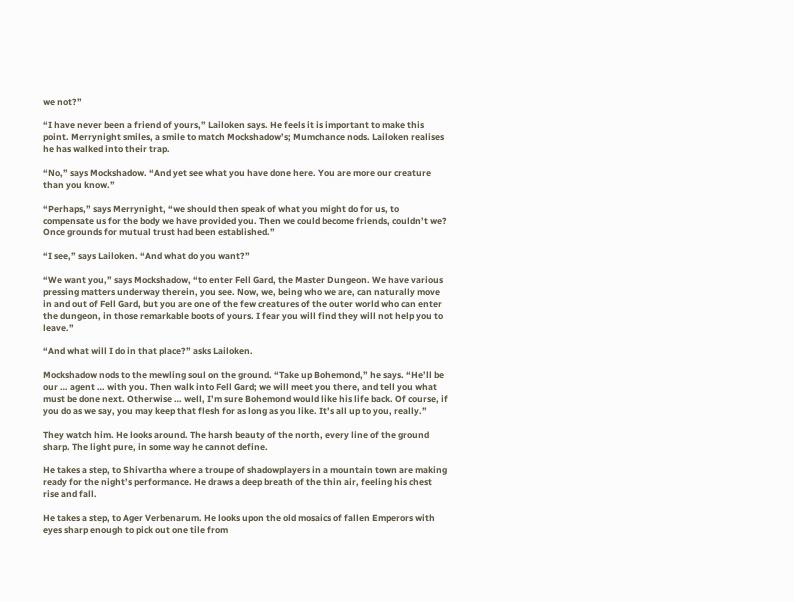we not?”

“I have never been a friend of yours,” Lailoken says. He feels it is important to make this point. Merrynight smiles, a smile to match Mockshadow’s; Mumchance nods. Lailoken realises he has walked into their trap.

“No,” says Mockshadow. “And yet see what you have done here. You are more our creature than you know.”

“Perhaps,” says Merrynight, “we should then speak of what you might do for us, to compensate us for the body we have provided you. Then we could become friends, couldn’t we? Once grounds for mutual trust had been established.”

“I see,” says Lailoken. “And what do you want?”

“We want you,” says Mockshadow, “to enter Fell Gard, the Master Dungeon. We have various pressing matters underway therein, you see. Now, we, being who we are, can naturally move in and out of Fell Gard, but you are one of the few creatures of the outer world who can enter the dungeon, in those remarkable boots of yours. I fear you will find they will not help you to leave.”

“And what will I do in that place?” asks Lailoken.

Mockshadow nods to the mewling soul on the ground. “Take up Bohemond,” he says. “He’ll be our … agent … with you. Then walk into Fell Gard; we will meet you there, and tell you what must be done next. Otherwise … well, I’m sure Bohemond would like his life back. Of course, if you do as we say, you may keep that flesh for as long as you like. It’s all up to you, really.”

They watch him. He looks around. The harsh beauty of the north, every line of the ground sharp. The light pure, in some way he cannot define.

He takes a step, to Shivartha where a troupe of shadowplayers in a mountain town are making ready for the night’s performance. He draws a deep breath of the thin air, feeling his chest rise and fall.

He takes a step, to Ager Verbenarum. He looks upon the old mosaics of fallen Emperors with eyes sharp enough to pick out one tile from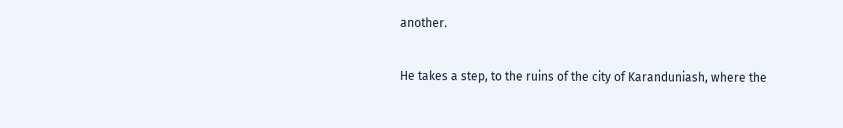another.

He takes a step, to the ruins of the city of Karanduniash, where the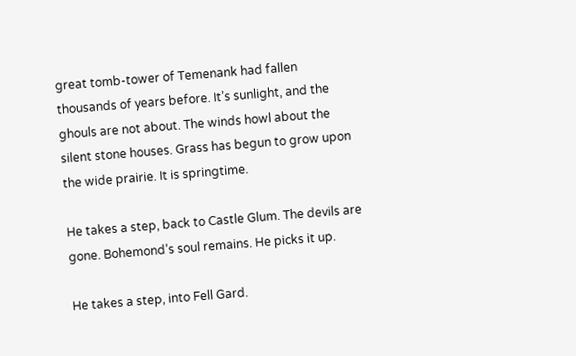great tomb-tower of Temenank had fallen thousands of years before. It’s sunlight, and the ghouls are not about. The winds howl about the silent stone houses. Grass has begun to grow upon the wide prairie. It is springtime.

He takes a step, back to Castle Glum. The devils are gone. Bohemond’s soul remains. He picks it up.

He takes a step, into Fell Gard.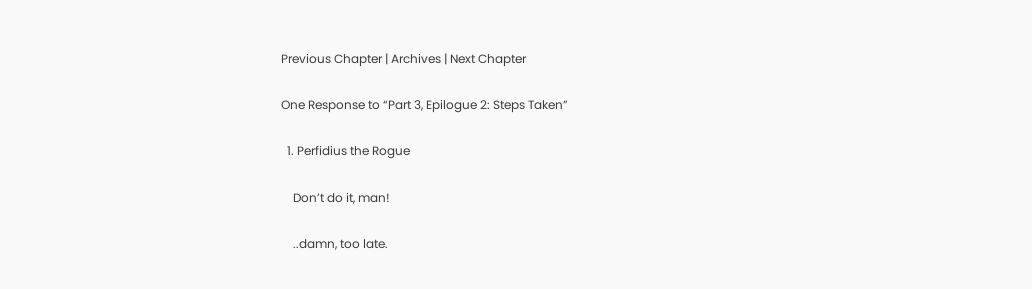Previous Chapter | Archives | Next Chapter

One Response to “Part 3, Epilogue 2: Steps Taken”

  1. Perfidius the Rogue

    Don’t do it, man!

    ..damn, too late.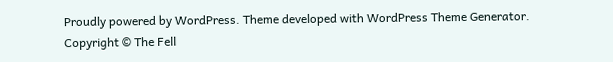Proudly powered by WordPress. Theme developed with WordPress Theme Generator.
Copyright © The Fell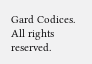Gard Codices. All rights reserved.